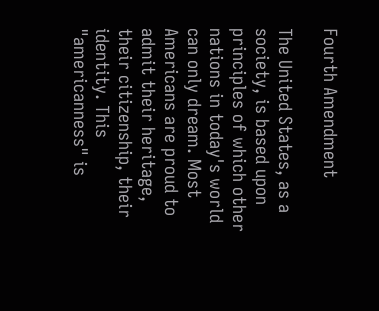Fourth Amendment

The United States, as a society, is based upon principles of which other nations in today's world can only dream. Most Americans are proud to admit their heritage, their citizenship, their identity. This "americanness" is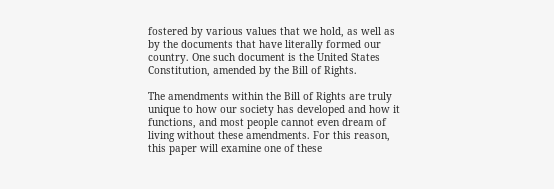fostered by various values that we hold, as well as by the documents that have literally formed our country. One such document is the United States Constitution, amended by the Bill of Rights.

The amendments within the Bill of Rights are truly unique to how our society has developed and how it functions, and most people cannot even dream of living without these amendments. For this reason, this paper will examine one of these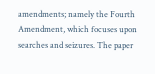amendments; namely the Fourth Amendment, which focuses upon searches and seizures. The paper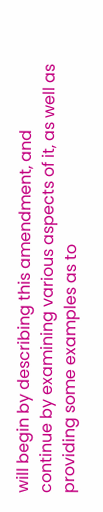will begin by describing this amendment, and continue by examining various aspects of it, as well as providing some examples as to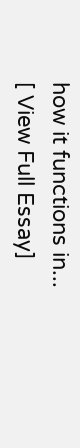how it functions in...
[ View Full Essay]